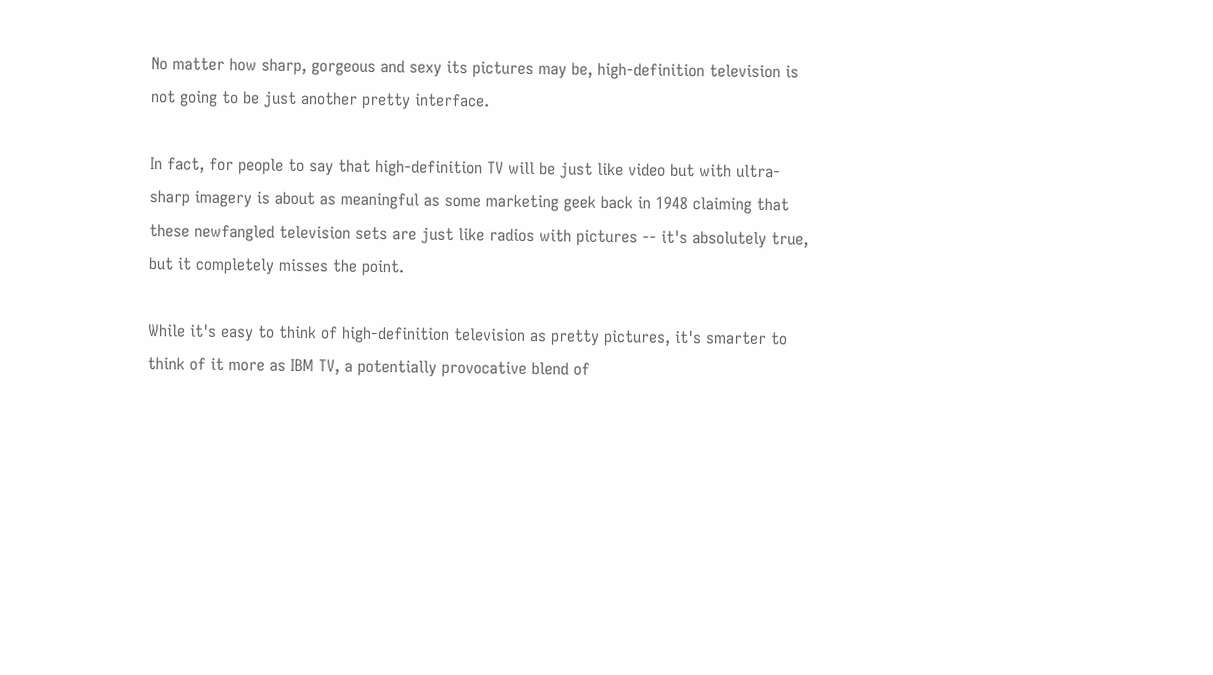No matter how sharp, gorgeous and sexy its pictures may be, high-definition television is not going to be just another pretty interface.

In fact, for people to say that high-definition TV will be just like video but with ultra-sharp imagery is about as meaningful as some marketing geek back in 1948 claiming that these newfangled television sets are just like radios with pictures -- it's absolutely true, but it completely misses the point.

While it's easy to think of high-definition television as pretty pictures, it's smarter to think of it more as IBM TV, a potentially provocative blend of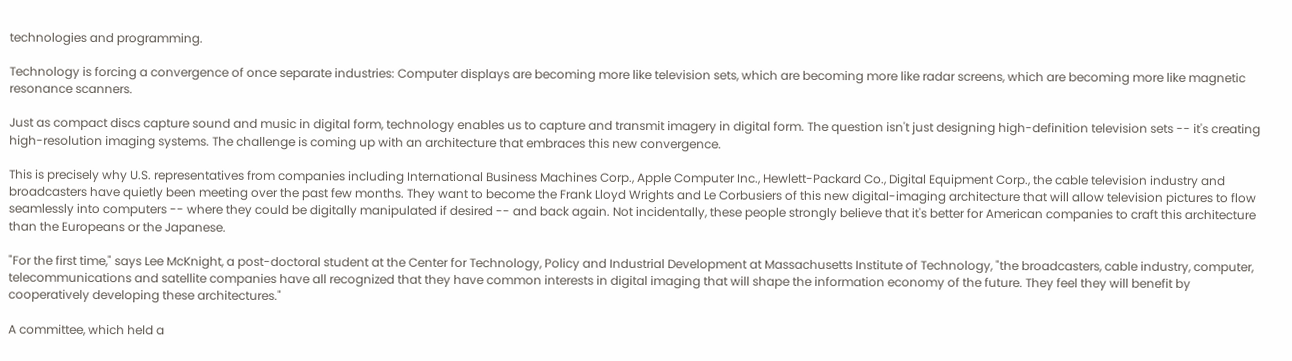technologies and programming.

Technology is forcing a convergence of once separate industries: Computer displays are becoming more like television sets, which are becoming more like radar screens, which are becoming more like magnetic resonance scanners.

Just as compact discs capture sound and music in digital form, technology enables us to capture and transmit imagery in digital form. The question isn't just designing high-definition television sets -- it's creating high-resolution imaging systems. The challenge is coming up with an architecture that embraces this new convergence.

This is precisely why U.S. representatives from companies including International Business Machines Corp., Apple Computer Inc., Hewlett-Packard Co., Digital Equipment Corp., the cable television industry and broadcasters have quietly been meeting over the past few months. They want to become the Frank Lloyd Wrights and Le Corbusiers of this new digital-imaging architecture that will allow television pictures to flow seamlessly into computers -- where they could be digitally manipulated if desired -- and back again. Not incidentally, these people strongly believe that it's better for American companies to craft this architecture than the Europeans or the Japanese.

"For the first time," says Lee McKnight, a post-doctoral student at the Center for Technology, Policy and Industrial Development at Massachusetts Institute of Technology, "the broadcasters, cable industry, computer, telecommunications and satellite companies have all recognized that they have common interests in digital imaging that will shape the information economy of the future. They feel they will benefit by cooperatively developing these architectures."

A committee, which held a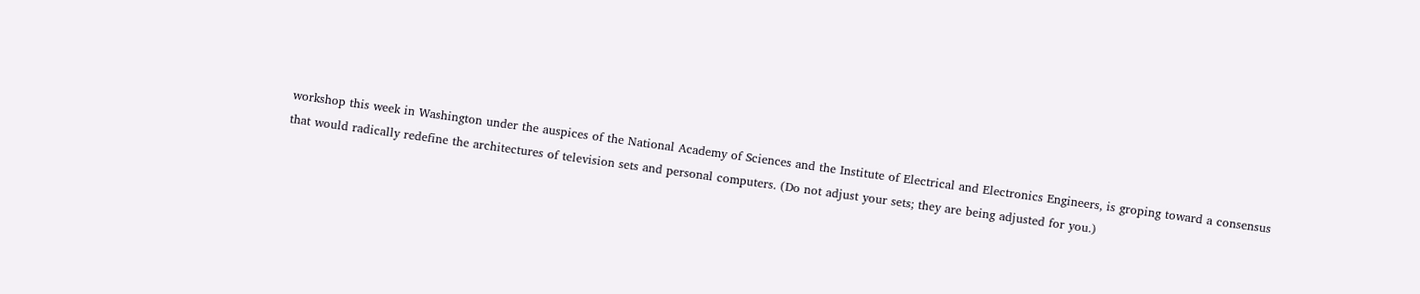workshop this week in Washington under the auspices of the National Academy of Sciences and the Institute of Electrical and Electronics Engineers, is groping toward a consensus that would radically redefine the architectures of television sets and personal computers. (Do not adjust your sets; they are being adjusted for you.)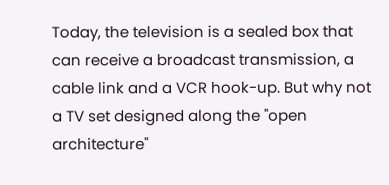Today, the television is a sealed box that can receive a broadcast transmission, a cable link and a VCR hook-up. But why not a TV set designed along the "open architecture"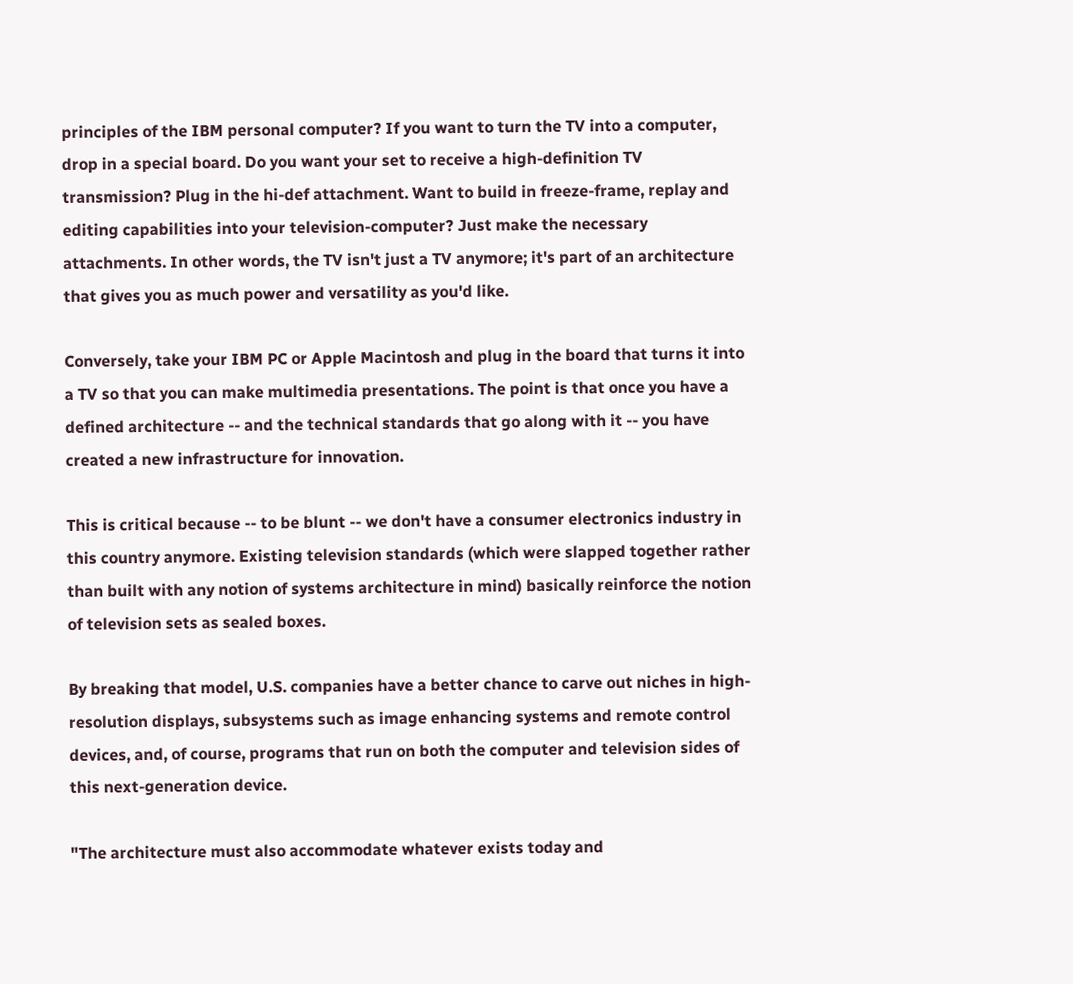principles of the IBM personal computer? If you want to turn the TV into a computer, drop in a special board. Do you want your set to receive a high-definition TV transmission? Plug in the hi-def attachment. Want to build in freeze-frame, replay and editing capabilities into your television-computer? Just make the necessary attachments. In other words, the TV isn't just a TV anymore; it's part of an architecture that gives you as much power and versatility as you'd like.

Conversely, take your IBM PC or Apple Macintosh and plug in the board that turns it into a TV so that you can make multimedia presentations. The point is that once you have a defined architecture -- and the technical standards that go along with it -- you have created a new infrastructure for innovation.

This is critical because -- to be blunt -- we don't have a consumer electronics industry in this country anymore. Existing television standards (which were slapped together rather than built with any notion of systems architecture in mind) basically reinforce the notion of television sets as sealed boxes.

By breaking that model, U.S. companies have a better chance to carve out niches in high-resolution displays, subsystems such as image enhancing systems and remote control devices, and, of course, programs that run on both the computer and television sides of this next-generation device.

"The architecture must also accommodate whatever exists today and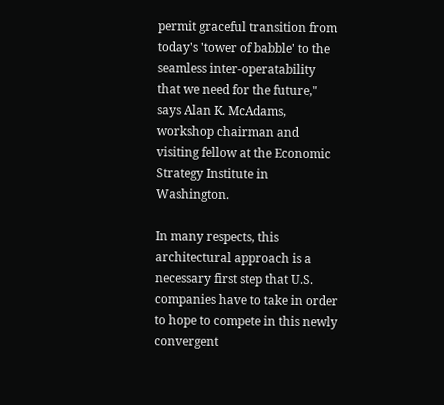permit graceful transition from today's 'tower of babble' to the seamless inter-operatability that we need for the future," says Alan K. McAdams, workshop chairman and visiting fellow at the Economic Strategy Institute in Washington.

In many respects, this architectural approach is a necessary first step that U.S. companies have to take in order to hope to compete in this newly convergent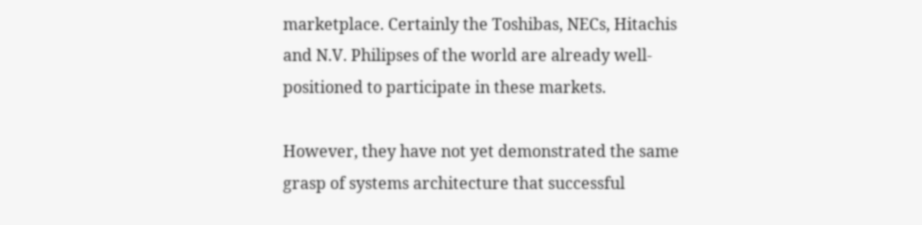marketplace. Certainly the Toshibas, NECs, Hitachis and N.V. Philipses of the world are already well-positioned to participate in these markets.

However, they have not yet demonstrated the same grasp of systems architecture that successful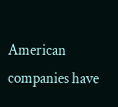American companies have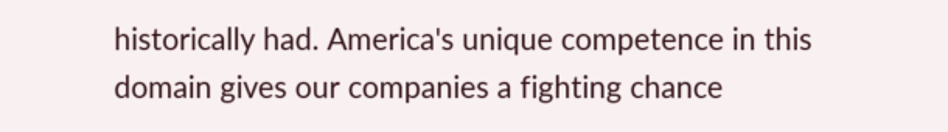historically had. America's unique competence in this domain gives our companies a fighting chance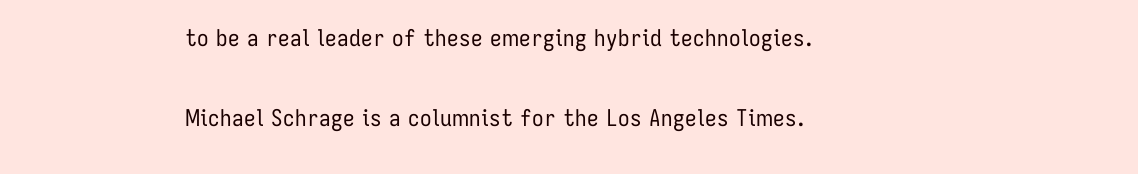to be a real leader of these emerging hybrid technologies.

Michael Schrage is a columnist for the Los Angeles Times.